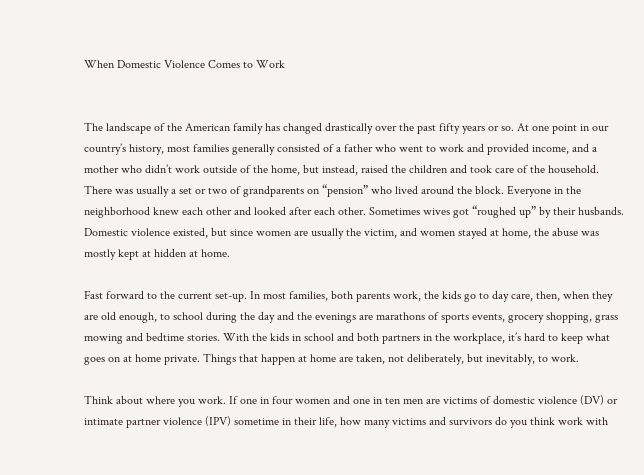When Domestic Violence Comes to Work


The landscape of the American family has changed drastically over the past fifty years or so. At one point in our country’s history, most families generally consisted of a father who went to work and provided income, and a mother who didn’t work outside of the home, but instead, raised the children and took care of the household. There was usually a set or two of grandparents on “pension” who lived around the block. Everyone in the neighborhood knew each other and looked after each other. Sometimes wives got “roughed up” by their husbands. Domestic violence existed, but since women are usually the victim, and women stayed at home, the abuse was mostly kept at hidden at home.

Fast forward to the current set-up. In most families, both parents work, the kids go to day care, then, when they are old enough, to school during the day and the evenings are marathons of sports events, grocery shopping, grass mowing and bedtime stories. With the kids in school and both partners in the workplace, it’s hard to keep what goes on at home private. Things that happen at home are taken, not deliberately, but inevitably, to work.

Think about where you work. If one in four women and one in ten men are victims of domestic violence (DV) or intimate partner violence (IPV) sometime in their life, how many victims and survivors do you think work with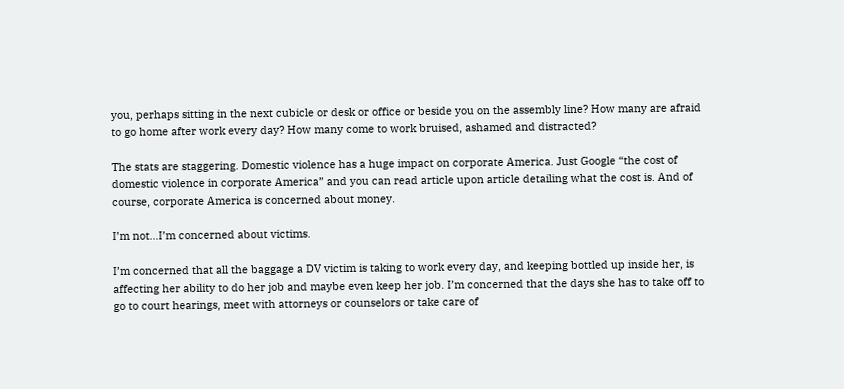you, perhaps sitting in the next cubicle or desk or office or beside you on the assembly line? How many are afraid to go home after work every day? How many come to work bruised, ashamed and distracted?

The stats are staggering. Domestic violence has a huge impact on corporate America. Just Google “the cost of domestic violence in corporate America” and you can read article upon article detailing what the cost is. And of course, corporate America is concerned about money.

I’m not…I’m concerned about victims.

I’m concerned that all the baggage a DV victim is taking to work every day, and keeping bottled up inside her, is affecting her ability to do her job and maybe even keep her job. I’m concerned that the days she has to take off to go to court hearings, meet with attorneys or counselors or take care of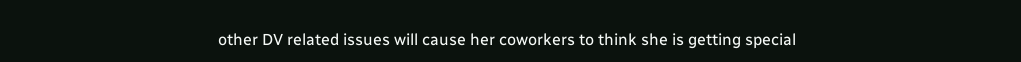other DV related issues will cause her coworkers to think she is getting special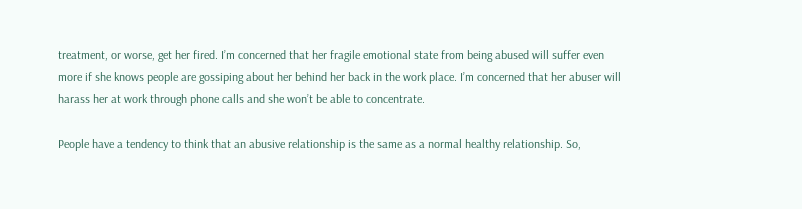treatment, or worse, get her fired. I’m concerned that her fragile emotional state from being abused will suffer even more if she knows people are gossiping about her behind her back in the work place. I’m concerned that her abuser will harass her at work through phone calls and she won’t be able to concentrate.

People have a tendency to think that an abusive relationship is the same as a normal healthy relationship. So,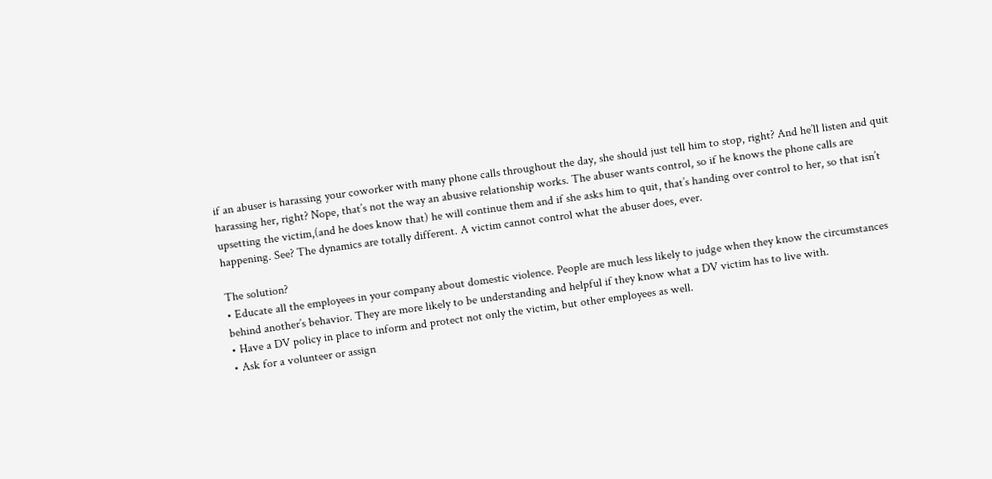if an abuser is harassing your coworker with many phone calls throughout the day, she should just tell him to stop, right? And he’ll listen and quit harassing her, right? Nope, that’s not the way an abusive relationship works. The abuser wants control, so if he knows the phone calls are upsetting the victim,(and he does know that) he will continue them and if she asks him to quit, that’s handing over control to her, so that isn’t happening. See? The dynamics are totally different. A victim cannot control what the abuser does, ever.

The solution?
• Educate all the employees in your company about domestic violence. People are much less likely to judge when they know the circumstances behind another’s behavior. They are more likely to be understanding and helpful if they know what a DV victim has to live with.
• Have a DV policy in place to inform and protect not only the victim, but other employees as well.
• Ask for a volunteer or assign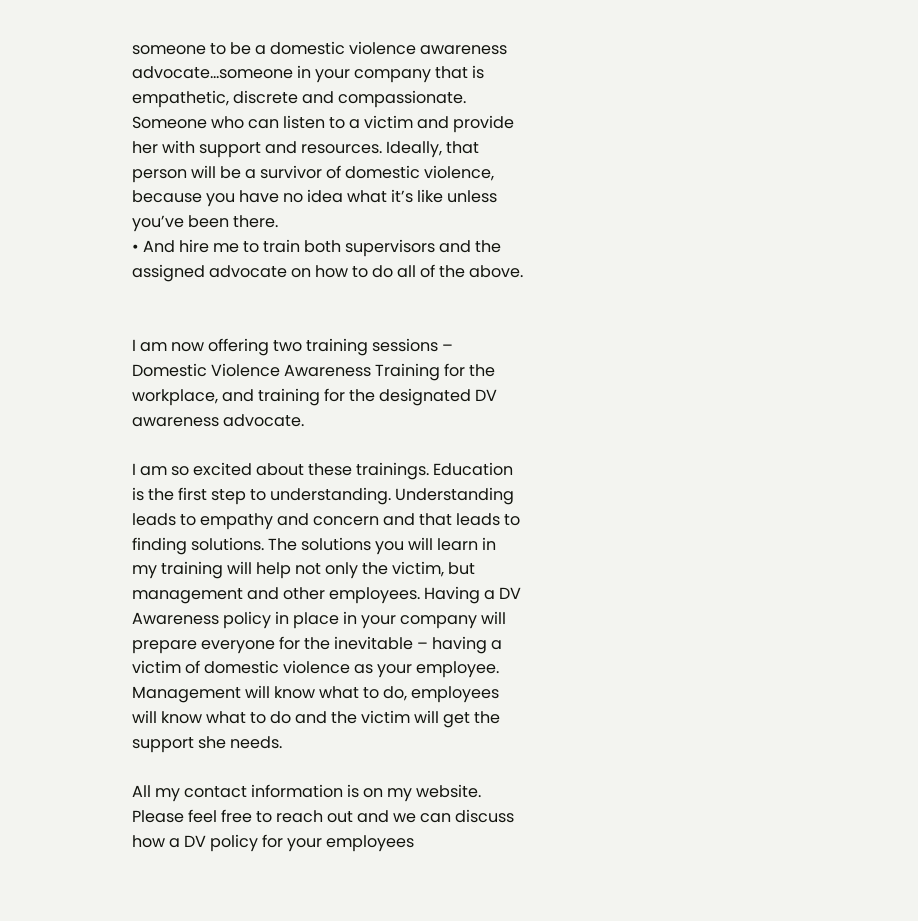someone to be a domestic violence awareness advocate…someone in your company that is empathetic, discrete and compassionate. Someone who can listen to a victim and provide her with support and resources. Ideally, that person will be a survivor of domestic violence, because you have no idea what it’s like unless you’ve been there.
• And hire me to train both supervisors and the assigned advocate on how to do all of the above.


I am now offering two training sessions – Domestic Violence Awareness Training for the workplace, and training for the designated DV awareness advocate.

I am so excited about these trainings. Education is the first step to understanding. Understanding leads to empathy and concern and that leads to finding solutions. The solutions you will learn in my training will help not only the victim, but management and other employees. Having a DV Awareness policy in place in your company will prepare everyone for the inevitable – having a victim of domestic violence as your employee. Management will know what to do, employees will know what to do and the victim will get the support she needs.

All my contact information is on my website. Please feel free to reach out and we can discuss how a DV policy for your employees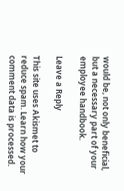would be, not only beneficial, but a necessary part of your employee handbook.

Leave a Reply

This site uses Akismet to reduce spam. Learn how your comment data is processed.